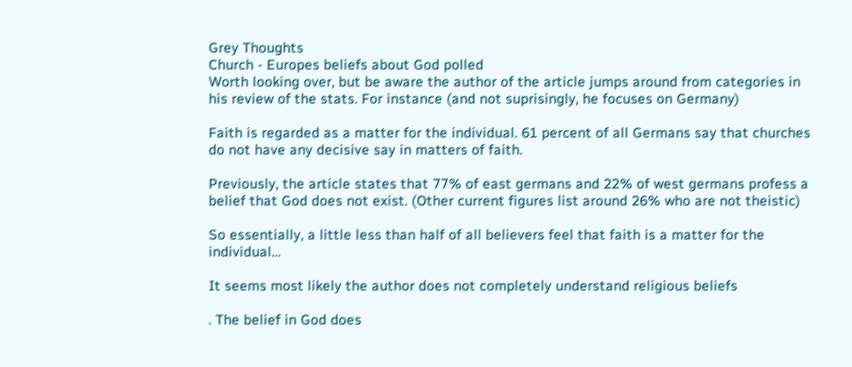Grey Thoughts
Church - Europes beliefs about God polled
Worth looking over, but be aware the author of the article jumps around from categories in his review of the stats. For instance (and not suprisingly, he focuses on Germany)

Faith is regarded as a matter for the individual. 61 percent of all Germans say that churches do not have any decisive say in matters of faith.

Previously, the article states that 77% of east germans and 22% of west germans profess a belief that God does not exist. (Other current figures list around 26% who are not theistic)

So essentially, a little less than half of all believers feel that faith is a matter for the individual...

It seems most likely the author does not completely understand religious beliefs

. The belief in God does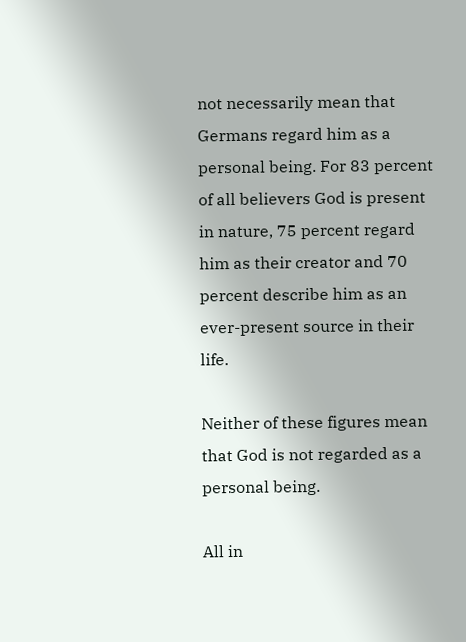not necessarily mean that Germans regard him as a personal being. For 83 percent of all believers God is present in nature, 75 percent regard him as their creator and 70 percent describe him as an ever-present source in their life.

Neither of these figures mean that God is not regarded as a personal being.

All in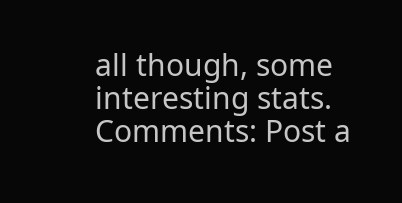all though, some interesting stats.
Comments: Post a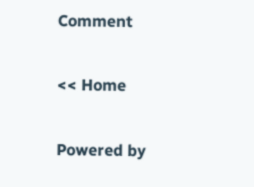Comment

<< Home

Powered by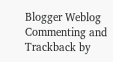Blogger Weblog Commenting and Trackback by